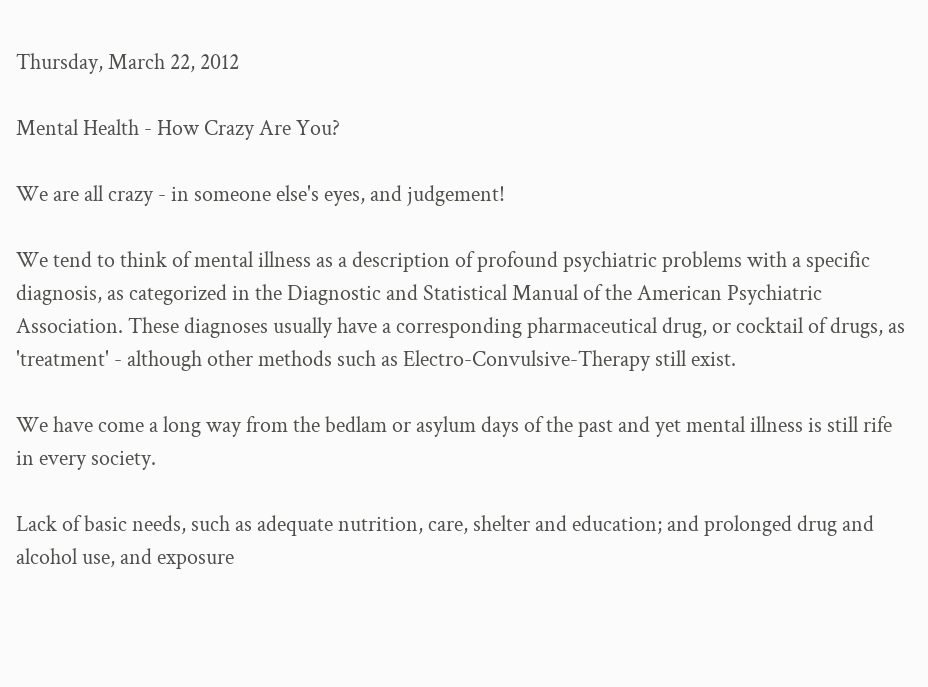Thursday, March 22, 2012

Mental Health - How Crazy Are You?

We are all crazy - in someone else's eyes, and judgement!

We tend to think of mental illness as a description of profound psychiatric problems with a specific diagnosis, as categorized in the Diagnostic and Statistical Manual of the American Psychiatric Association. These diagnoses usually have a corresponding pharmaceutical drug, or cocktail of drugs, as 'treatment' - although other methods such as Electro-Convulsive-Therapy still exist.

We have come a long way from the bedlam or asylum days of the past and yet mental illness is still rife in every society.

Lack of basic needs, such as adequate nutrition, care, shelter and education; and prolonged drug and alcohol use, and exposure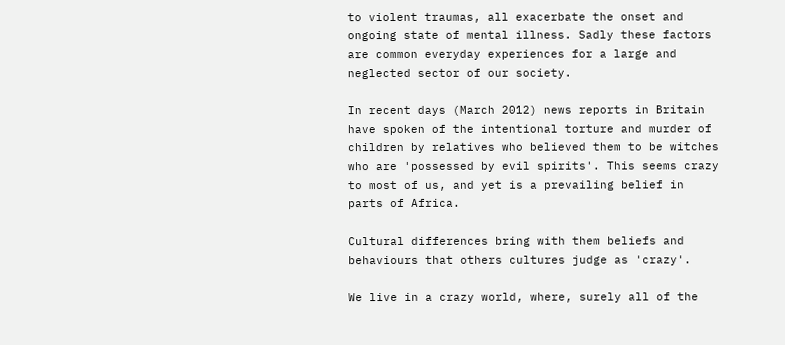to violent traumas, all exacerbate the onset and ongoing state of mental illness. Sadly these factors are common everyday experiences for a large and neglected sector of our society.

In recent days (March 2012) news reports in Britain have spoken of the intentional torture and murder of children by relatives who believed them to be witches who are 'possessed by evil spirits'. This seems crazy to most of us, and yet is a prevailing belief in parts of Africa.

Cultural differences bring with them beliefs and behaviours that others cultures judge as 'crazy'.

We live in a crazy world, where, surely all of the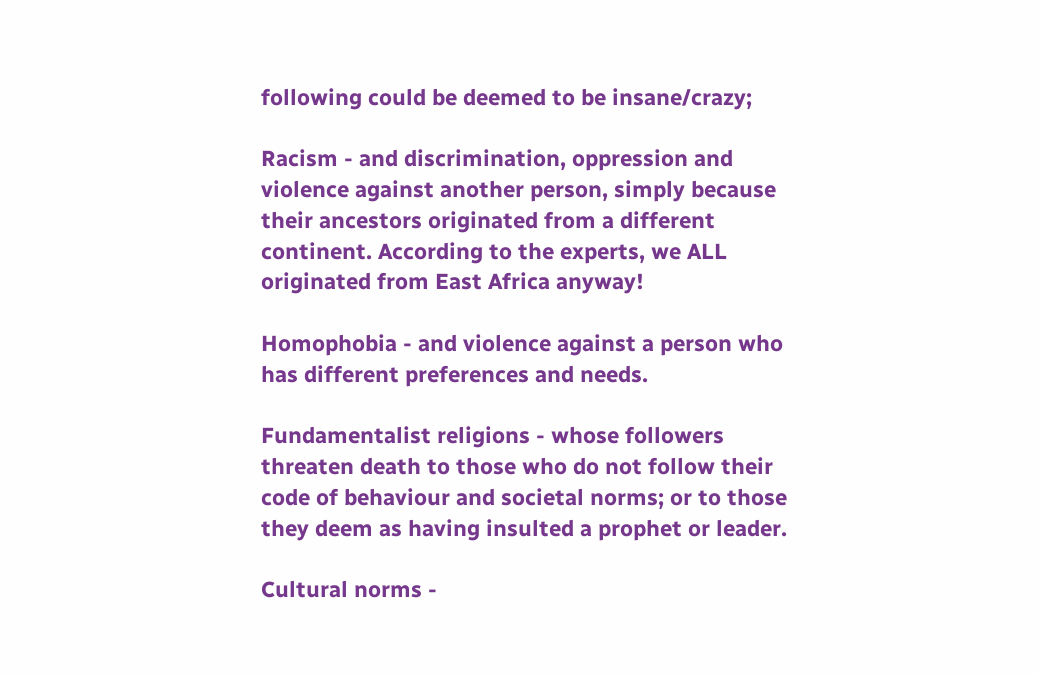following could be deemed to be insane/crazy;

Racism - and discrimination, oppression and violence against another person, simply because their ancestors originated from a different continent. According to the experts, we ALL originated from East Africa anyway!

Homophobia - and violence against a person who has different preferences and needs.

Fundamentalist religions - whose followers threaten death to those who do not follow their code of behaviour and societal norms; or to those they deem as having insulted a prophet or leader.

Cultural norms -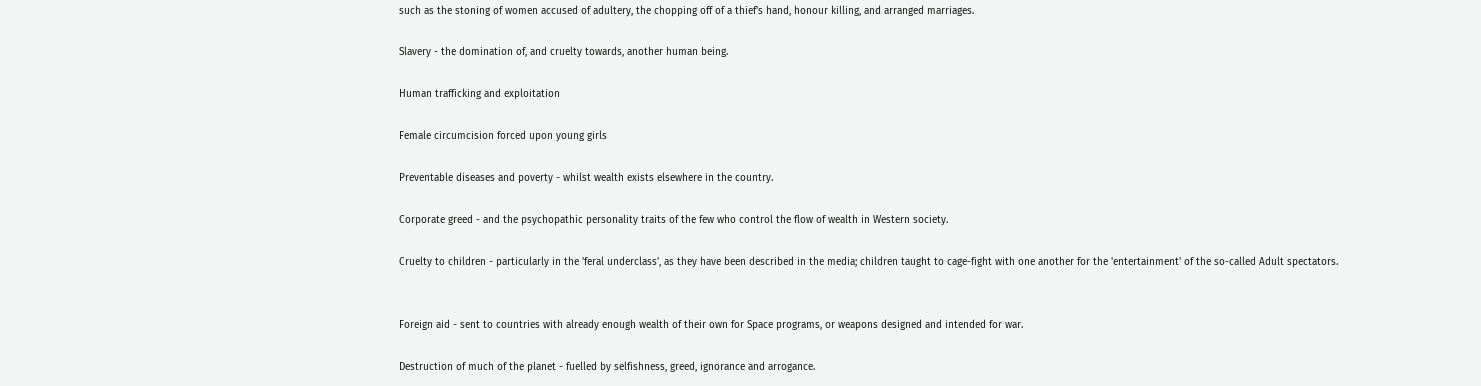such as the stoning of women accused of adultery, the chopping off of a thief's hand, honour killing, and arranged marriages.

Slavery - the domination of, and cruelty towards, another human being.

Human trafficking and exploitation

Female circumcision forced upon young girls

Preventable diseases and poverty - whilst wealth exists elsewhere in the country.

Corporate greed - and the psychopathic personality traits of the few who control the flow of wealth in Western society.

Cruelty to children - particularly in the 'feral underclass', as they have been described in the media; children taught to cage-fight with one another for the 'entertainment' of the so-called Adult spectators.


Foreign aid - sent to countries with already enough wealth of their own for Space programs, or weapons designed and intended for war.

Destruction of much of the planet - fuelled by selfishness, greed, ignorance and arrogance.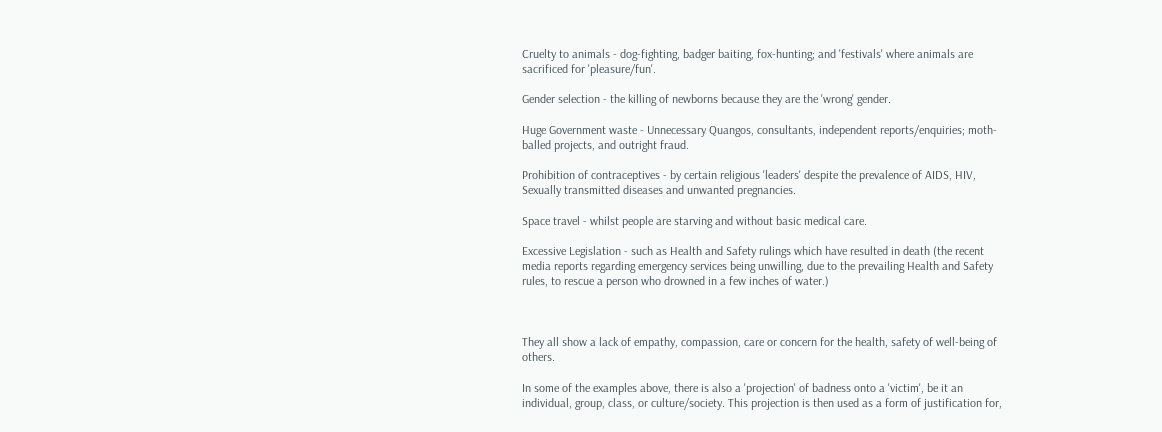Cruelty to animals - dog-fighting, badger baiting, fox-hunting; and 'festivals' where animals are sacrificed for 'pleasure/fun'.

Gender selection - the killing of newborns because they are the 'wrong' gender.

Huge Government waste - Unnecessary Quangos, consultants, independent reports/enquiries; moth-balled projects, and outright fraud.

Prohibition of contraceptives - by certain religious 'leaders' despite the prevalence of AIDS, HIV, Sexually transmitted diseases and unwanted pregnancies.

Space travel - whilst people are starving and without basic medical care.

Excessive Legislation - such as Health and Safety rulings which have resulted in death (the recent media reports regarding emergency services being unwilling, due to the prevailing Health and Safety rules, to rescue a person who drowned in a few inches of water.)



They all show a lack of empathy, compassion, care or concern for the health, safety of well-being of others.

In some of the examples above, there is also a 'projection' of badness onto a 'victim', be it an individual, group, class, or culture/society. This projection is then used as a form of justification for,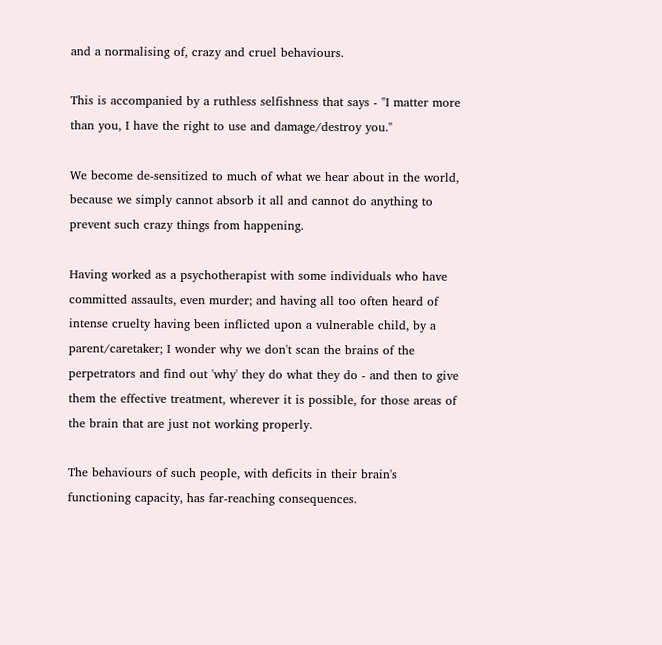and a normalising of, crazy and cruel behaviours.

This is accompanied by a ruthless selfishness that says - "I matter more than you, I have the right to use and damage/destroy you."

We become de-sensitized to much of what we hear about in the world, because we simply cannot absorb it all and cannot do anything to prevent such crazy things from happening.

Having worked as a psychotherapist with some individuals who have committed assaults, even murder; and having all too often heard of intense cruelty having been inflicted upon a vulnerable child, by a parent/caretaker; I wonder why we don't scan the brains of the perpetrators and find out 'why' they do what they do - and then to give them the effective treatment, wherever it is possible, for those areas of the brain that are just not working properly.

The behaviours of such people, with deficits in their brain's functioning capacity, has far-reaching consequences.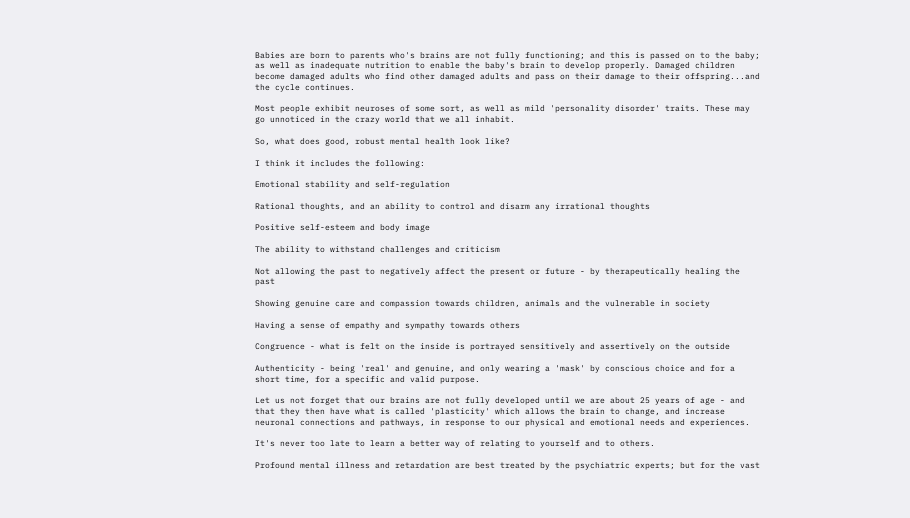Babies are born to parents who's brains are not fully functioning; and this is passed on to the baby; as well as inadequate nutrition to enable the baby's brain to develop properly. Damaged children become damaged adults who find other damaged adults and pass on their damage to their offspring...and the cycle continues.

Most people exhibit neuroses of some sort, as well as mild 'personality disorder' traits. These may go unnoticed in the crazy world that we all inhabit.

So, what does good, robust mental health look like?

I think it includes the following:

Emotional stability and self-regulation

Rational thoughts, and an ability to control and disarm any irrational thoughts

Positive self-esteem and body image

The ability to withstand challenges and criticism

Not allowing the past to negatively affect the present or future - by therapeutically healing the past

Showing genuine care and compassion towards children, animals and the vulnerable in society

Having a sense of empathy and sympathy towards others

Congruence - what is felt on the inside is portrayed sensitively and assertively on the outside

Authenticity - being 'real' and genuine, and only wearing a 'mask' by conscious choice and for a short time, for a specific and valid purpose.

Let us not forget that our brains are not fully developed until we are about 25 years of age - and that they then have what is called 'plasticity' which allows the brain to change, and increase neuronal connections and pathways, in response to our physical and emotional needs and experiences.

It's never too late to learn a better way of relating to yourself and to others.

Profound mental illness and retardation are best treated by the psychiatric experts; but for the vast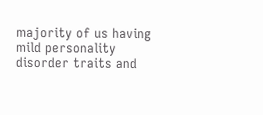majority of us having mild personality disorder traits and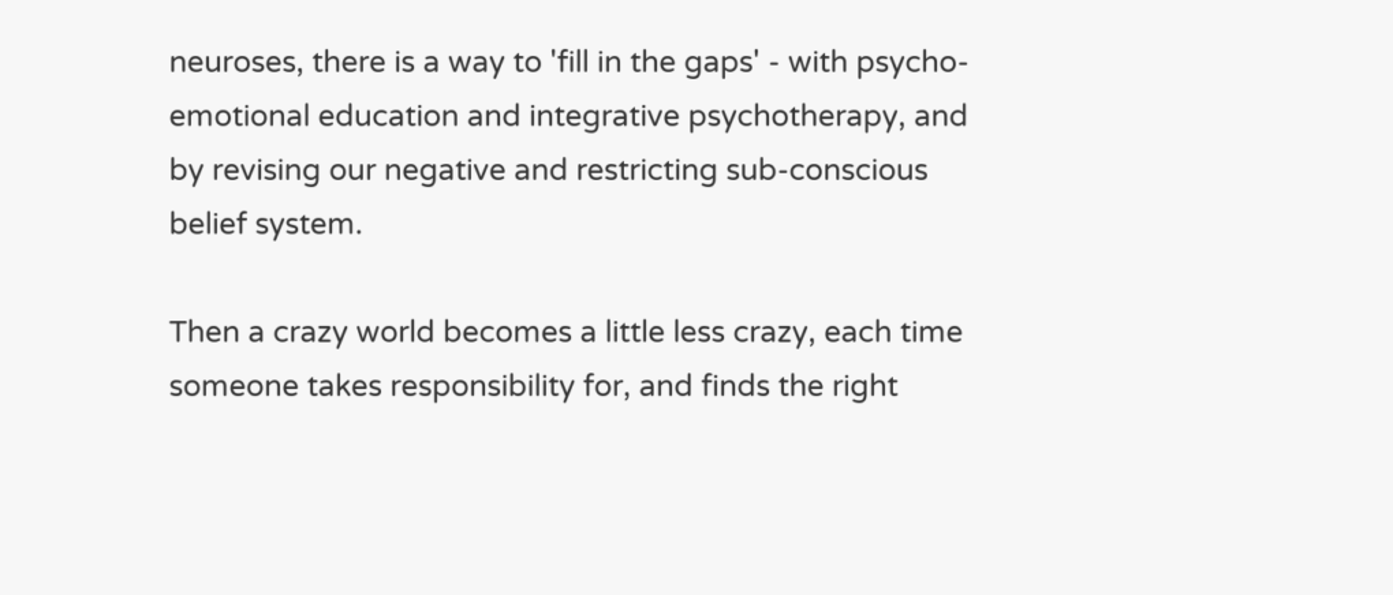neuroses, there is a way to 'fill in the gaps' - with psycho-emotional education and integrative psychotherapy, and by revising our negative and restricting sub-conscious belief system.

Then a crazy world becomes a little less crazy, each time someone takes responsibility for, and finds the right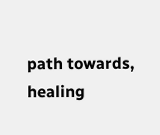path towards, healing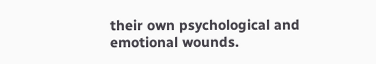their own psychological and emotional wounds.